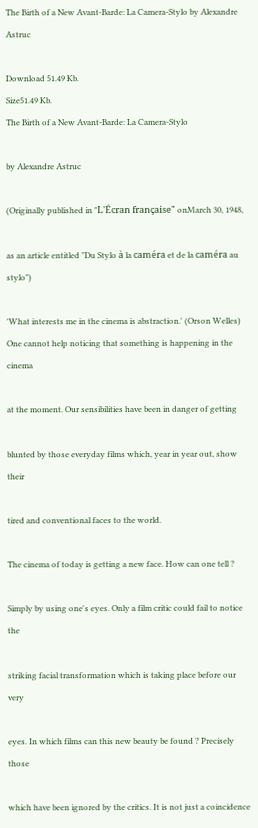The Birth of a New Avant-Barde: La Camera-Stylo by Alexandre Astruc

Download 51.49 Kb.
Size51.49 Kb.
The Birth of a New Avant-Barde: La Camera-Stylo

by Alexandre Astruc

(Originally published in "L'Écran française" onMarch 30, 1948,

as an article entitled "Du Stylo à la caméra et de la caméra au stylo")

'What interests me in the cinema is abstraction.' (Orson Welles)
One cannot help noticing that something is happening in the cinema

at the moment. Our sensibilities have been in danger of getting

blunted by those everyday films which, year in year out, show their

tired and conventional faces to the world.

The cinema of today is getting a new face. How can one tell ?

Simply by using one's eyes. Only a film critic could fail to notice the

striking facial transformation which is taking place before our very

eyes. In which films can this new beauty be found ? Precisely those

which have been ignored by the critics. It is not just a coincidence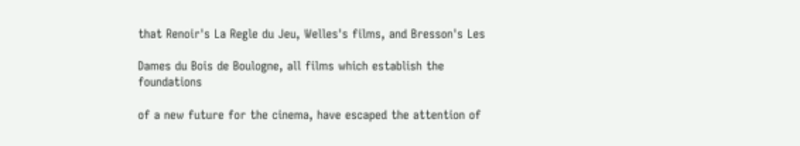that Renoir's La Regle du Jeu, Welles's films, and Bresson's Les

Dames du Bois de Boulogne, all films which establish the foundations

of a new future for the cinema, have escaped the attention of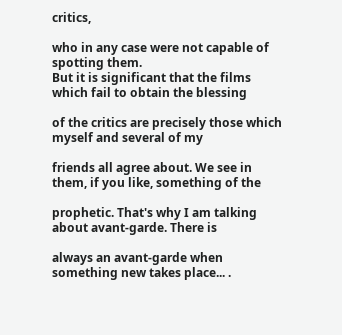critics,

who in any case were not capable of spotting them.
But it is significant that the films which fail to obtain the blessing

of the critics are precisely those which myself and several of my

friends all agree about. We see in them, if you like, something of the

prophetic. That's why I am talking about avant-garde. There is

always an avant-garde when something new takes place... .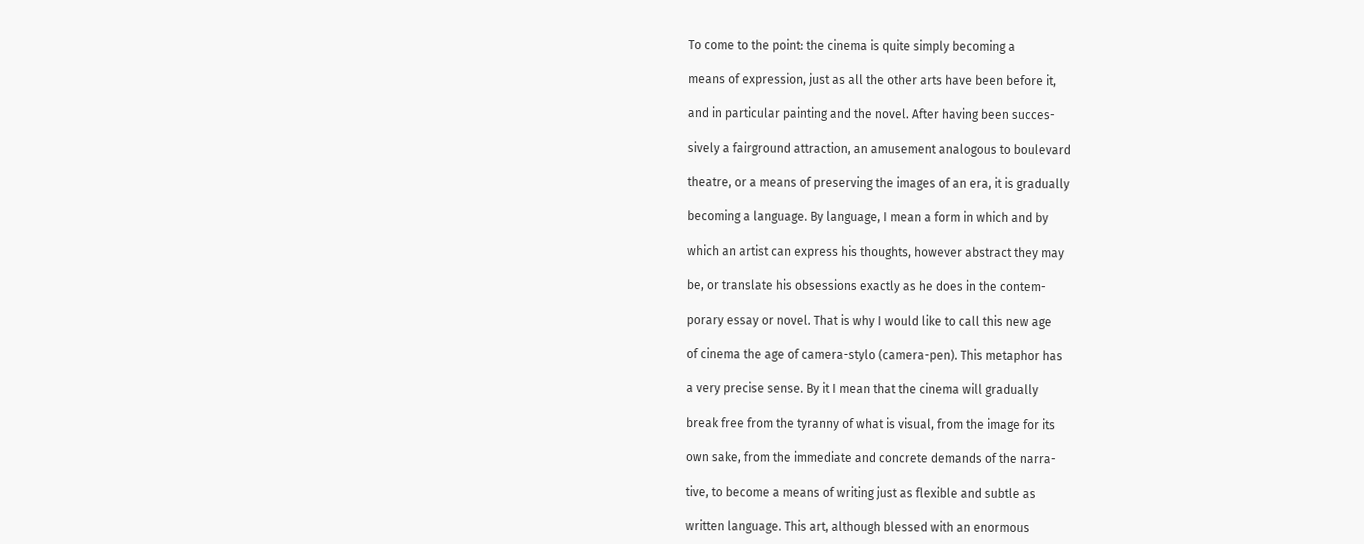To come to the point: the cinema is quite simply becoming a

means of expression, just as all the other arts have been before it,

and in particular painting and the novel. After having been succes-

sively a fairground attraction, an amusement analogous to boulevard

theatre, or a means of preserving the images of an era, it is gradually

becoming a language. By language, I mean a form in which and by

which an artist can express his thoughts, however abstract they may

be, or translate his obsessions exactly as he does in the contem-

porary essay or novel. That is why I would like to call this new age

of cinema the age of camera-stylo (camera-pen). This metaphor has

a very precise sense. By it I mean that the cinema will gradually

break free from the tyranny of what is visual, from the image for its

own sake, from the immediate and concrete demands of the narra-

tive, to become a means of writing just as flexible and subtle as

written language. This art, although blessed with an enormous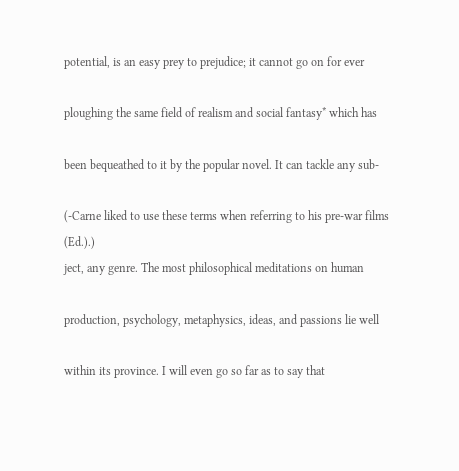potential, is an easy prey to prejudice; it cannot go on for ever

ploughing the same field of realism and social fantasy* which has

been bequeathed to it by the popular novel. It can tackle any sub-

(-Carne liked to use these terms when referring to his pre-war films (Ed.).)
ject, any genre. The most philosophical meditations on human

production, psychology, metaphysics, ideas, and passions lie well

within its province. I will even go so far as to say that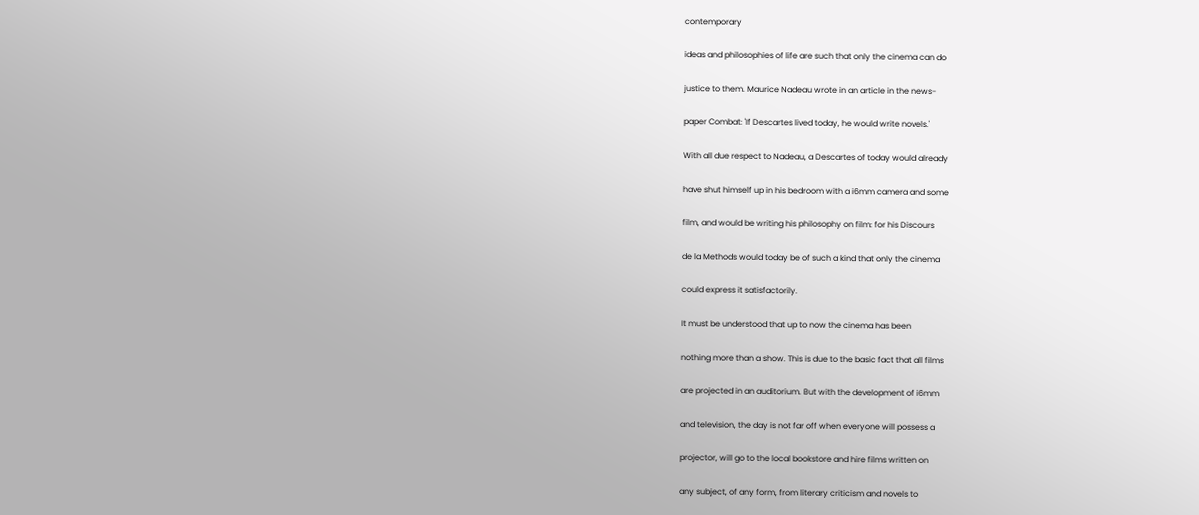contemporary

ideas and philosophies of life are such that only the cinema can do

justice to them. Maurice Nadeau wrote in an article in the news-

paper Combat: 'If Descartes lived today, he would write novels.'

With all due respect to Nadeau, a Descartes of today would already

have shut himself up in his bedroom with a i6mm camera and some

film, and would be writing his philosophy on film: for his Discours

de la Methods would today be of such a kind that only the cinema

could express it satisfactorily.

It must be understood that up to now the cinema has been

nothing more than a show. This is due to the basic fact that all films

are projected in an auditorium. But with the development of i6mm

and television, the day is not far off when everyone will possess a

projector, will go to the local bookstore and hire films written on

any subject, of any form, from literary criticism and novels to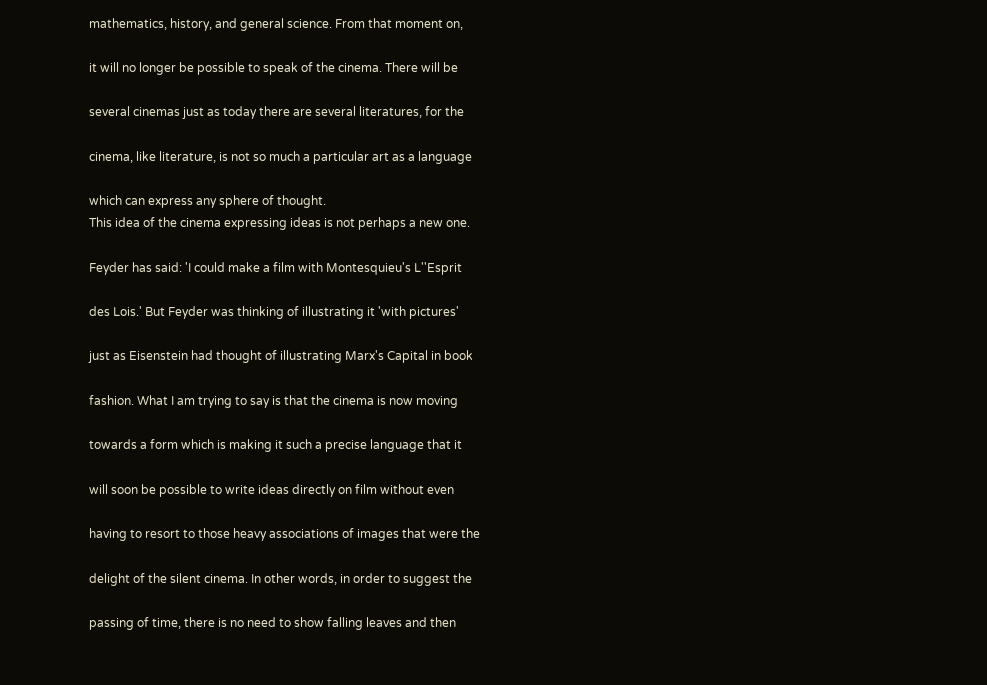mathematics, history, and general science. From that moment on,

it will no longer be possible to speak of the cinema. There will be

several cinemas just as today there are several literatures, for the

cinema, like literature, is not so much a particular art as a language

which can express any sphere of thought.
This idea of the cinema expressing ideas is not perhaps a new one.

Feyder has said: 'I could make a film with Montesquieu's L''Esprit

des Lois.' But Feyder was thinking of illustrating it 'with pictures'

just as Eisenstein had thought of illustrating Marx's Capital in book

fashion. What I am trying to say is that the cinema is now moving

towards a form which is making it such a precise language that it

will soon be possible to write ideas directly on film without even

having to resort to those heavy associations of images that were the

delight of the silent cinema. In other words, in order to suggest the

passing of time, there is no need to show falling leaves and then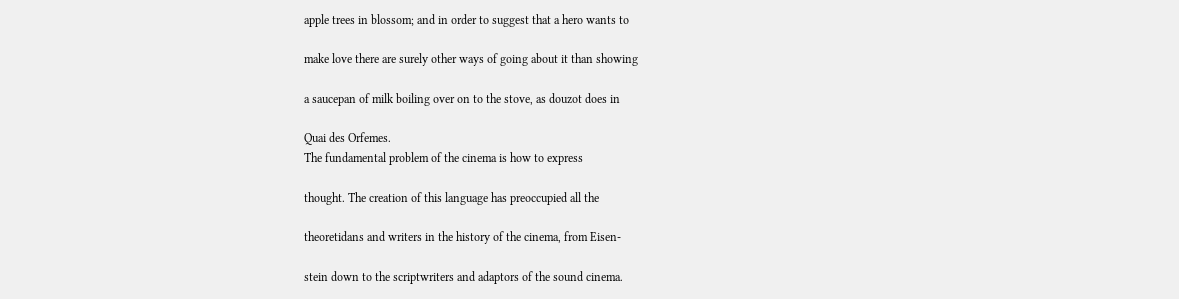apple trees in blossom; and in order to suggest that a hero wants to

make love there are surely other ways of going about it than showing

a saucepan of milk boiling over on to the stove, as douzot does in

Quai des Orfemes.
The fundamental problem of the cinema is how to express

thought. The creation of this language has preoccupied all the

theoretidans and writers in the history of the cinema, from Eisen-

stein down to the scriptwriters and adaptors of the sound cinema.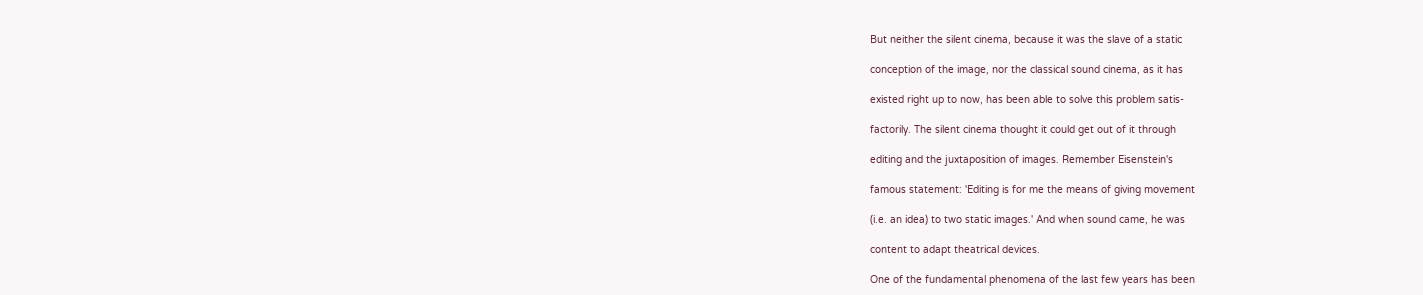But neither the silent cinema, because it was the slave of a static

conception of the image, nor the classical sound cinema, as it has

existed right up to now, has been able to solve this problem satis-

factorily. The silent cinema thought it could get out of it through

editing and the juxtaposition of images. Remember Eisenstein's

famous statement: 'Editing is for me the means of giving movement

(i.e. an idea) to two static images.' And when sound came, he was

content to adapt theatrical devices.

One of the fundamental phenomena of the last few years has been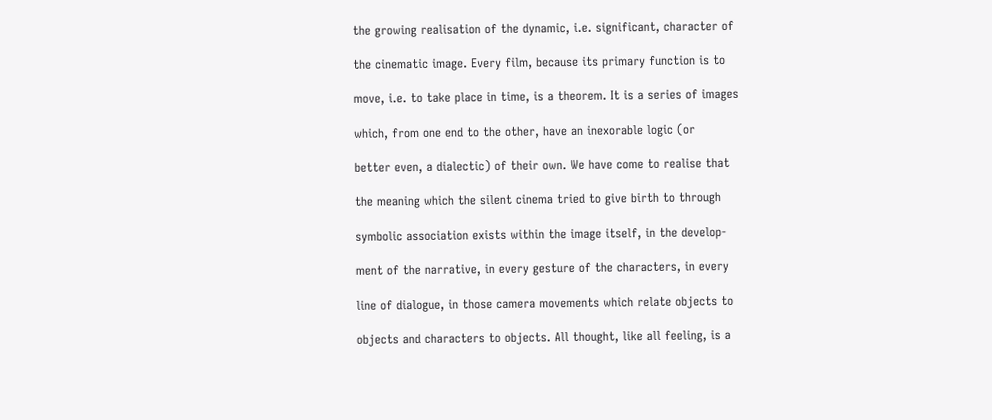the growing realisation of the dynamic, i.e. significant, character of

the cinematic image. Every film, because its primary function is to

move, i.e. to take place in time, is a theorem. It is a series of images

which, from one end to the other, have an inexorable logic (or

better even, a dialectic) of their own. We have come to realise that

the meaning which the silent cinema tried to give birth to through

symbolic association exists within the image itself, in the develop-

ment of the narrative, in every gesture of the characters, in every

line of dialogue, in those camera movements which relate objects to

objects and characters to objects. All thought, like all feeling, is a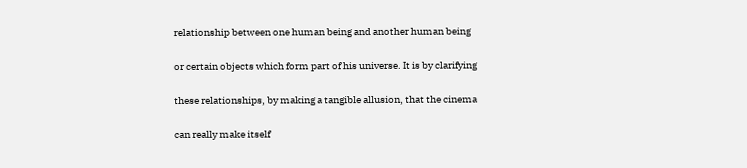relationship between one human being and another human being

or certain objects which form part of his universe. It is by clarifying

these relationships, by making a tangible allusion, that the cinema

can really make itself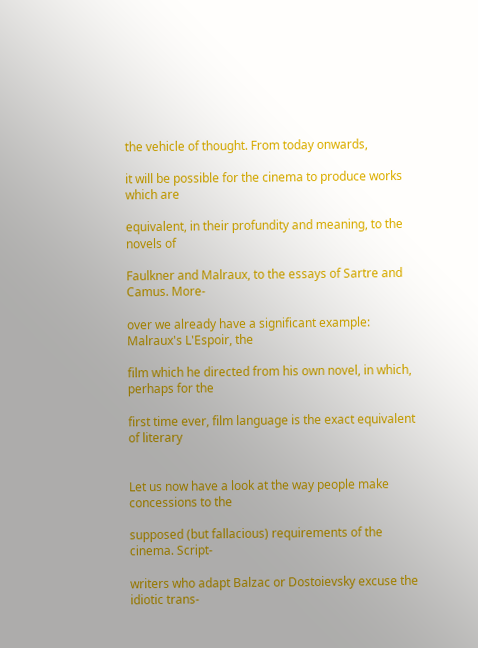the vehicle of thought. From today onwards,

it will be possible for the cinema to produce works which are

equivalent, in their profundity and meaning, to the novels of

Faulkner and Malraux, to the essays of Sartre and Camus. More-

over we already have a significant example: Malraux's L'Espoir, the

film which he directed from his own novel, in which, perhaps for the

first time ever, film language is the exact equivalent of literary


Let us now have a look at the way people make concessions to the

supposed (but fallacious) requirements of the cinema. Script-

writers who adapt Balzac or Dostoievsky excuse the idiotic trans-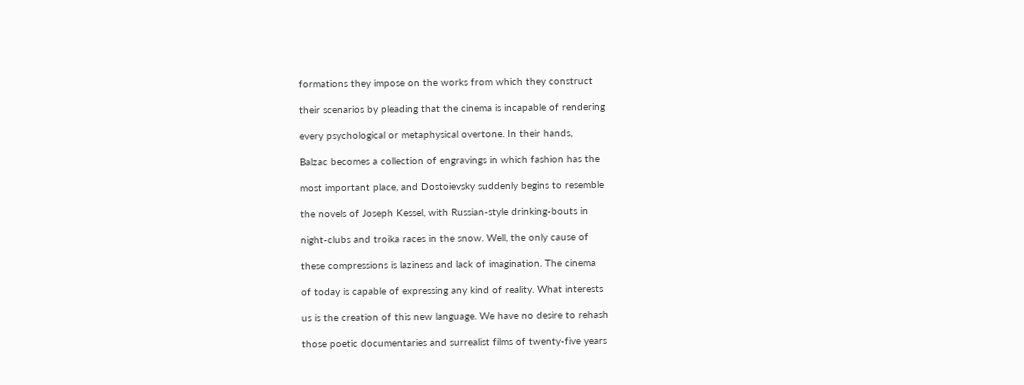formations they impose on the works from which they construct

their scenarios by pleading that the cinema is incapable of rendering

every psychological or metaphysical overtone. In their hands,

Balzac becomes a collection of engravings in which fashion has the

most important place, and Dostoievsky suddenly begins to resemble

the novels of Joseph Kessel, with Russian-style drinking-bouts in

night-clubs and troika races in the snow. Well, the only cause of

these compressions is laziness and lack of imagination. The cinema

of today is capable of expressing any kind of reality. What interests

us is the creation of this new language. We have no desire to rehash

those poetic documentaries and surrealist films of twenty-five years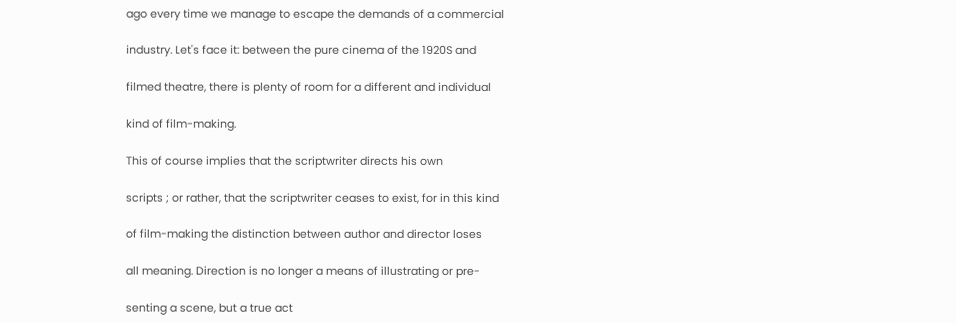ago every time we manage to escape the demands of a commercial

industry. Let's face it: between the pure cinema of the 1920S and

filmed theatre, there is plenty of room for a different and individual

kind of film-making.

This of course implies that the scriptwriter directs his own

scripts ; or rather, that the scriptwriter ceases to exist, for in this kind

of film-making the distinction between author and director loses

all meaning. Direction is no longer a means of illustrating or pre-

senting a scene, but a true act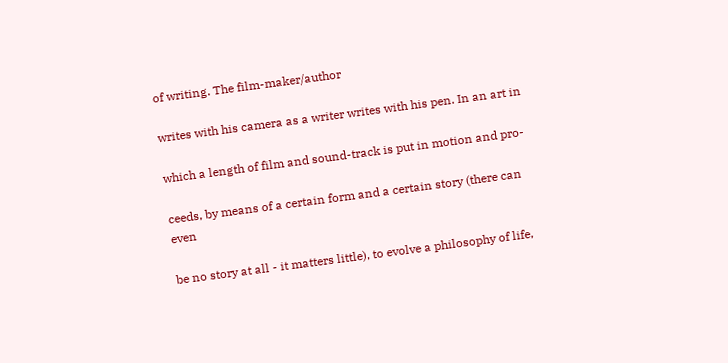of writing. The film-maker/author

writes with his camera as a writer writes with his pen. In an art in

which a length of film and sound-track is put in motion and pro-

ceeds, by means of a certain form and a certain story (there can even

be no story at all - it matters little), to evolve a philosophy of life,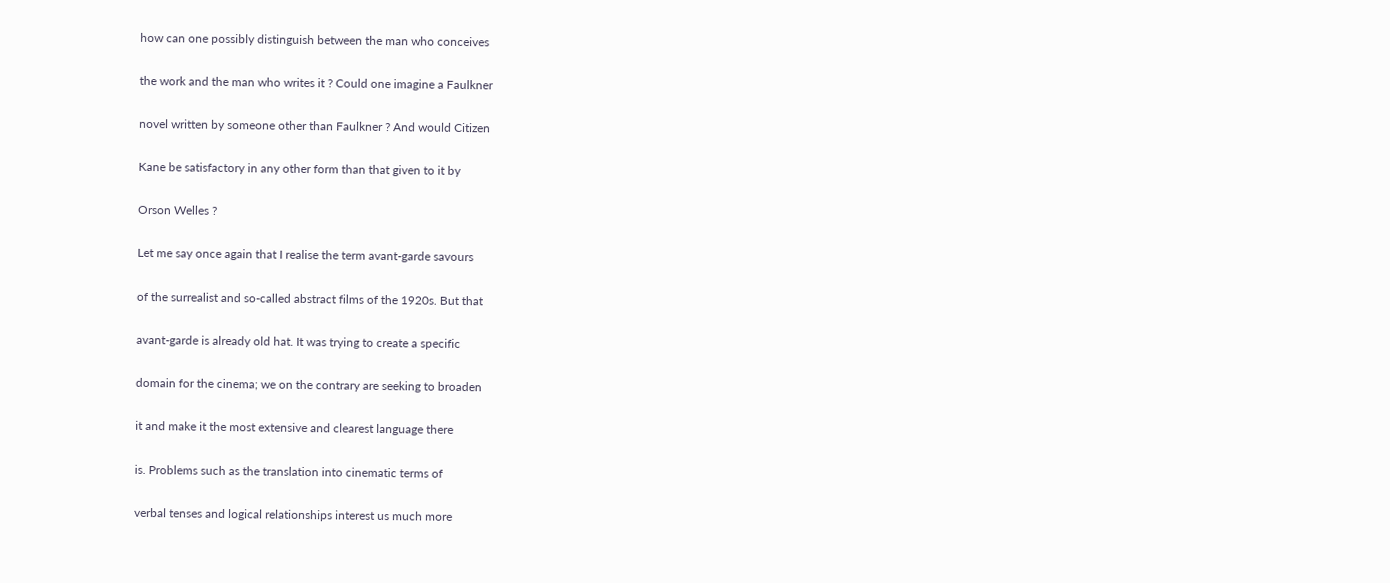how can one possibly distinguish between the man who conceives

the work and the man who writes it ? Could one imagine a Faulkner

novel written by someone other than Faulkner ? And would Citizen

Kane be satisfactory in any other form than that given to it by

Orson Welles ?

Let me say once again that I realise the term avant-garde savours

of the surrealist and so-called abstract films of the 1920s. But that

avant-garde is already old hat. It was trying to create a specific

domain for the cinema; we on the contrary are seeking to broaden

it and make it the most extensive and clearest language there

is. Problems such as the translation into cinematic terms of

verbal tenses and logical relationships interest us much more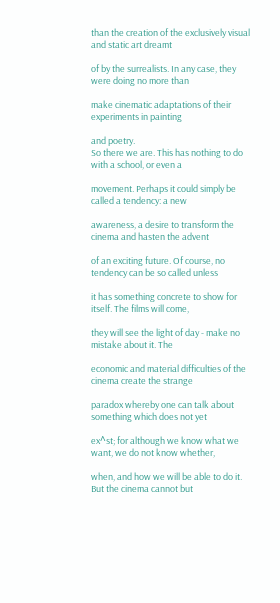than the creation of the exclusively visual and static art dreamt

of by the surrealists. In any case, they were doing no more than

make cinematic adaptations of their experiments in painting

and poetry.
So there we are. This has nothing to do with a school, or even a

movement. Perhaps it could simply be called a tendency: a new

awareness, a desire to transform the cinema and hasten the advent

of an exciting future. Of course, no tendency can be so called unless

it has something concrete to show for itself. The films will come,

they will see the light of day - make no mistake about it. The

economic and material difficulties of the cinema create the strange

paradox whereby one can talk about something which does not yet

ex^st; for although we know what we want, we do not know whether,

when, and how we will be able to do it. But the cinema cannot but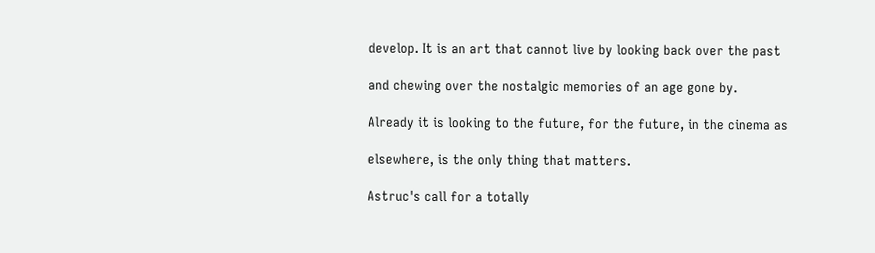develop. It is an art that cannot live by looking back over the past

and chewing over the nostalgic memories of an age gone by.

Already it is looking to the future, for the future, in the cinema as

elsewhere, is the only thing that matters.

Astruc's call for a totally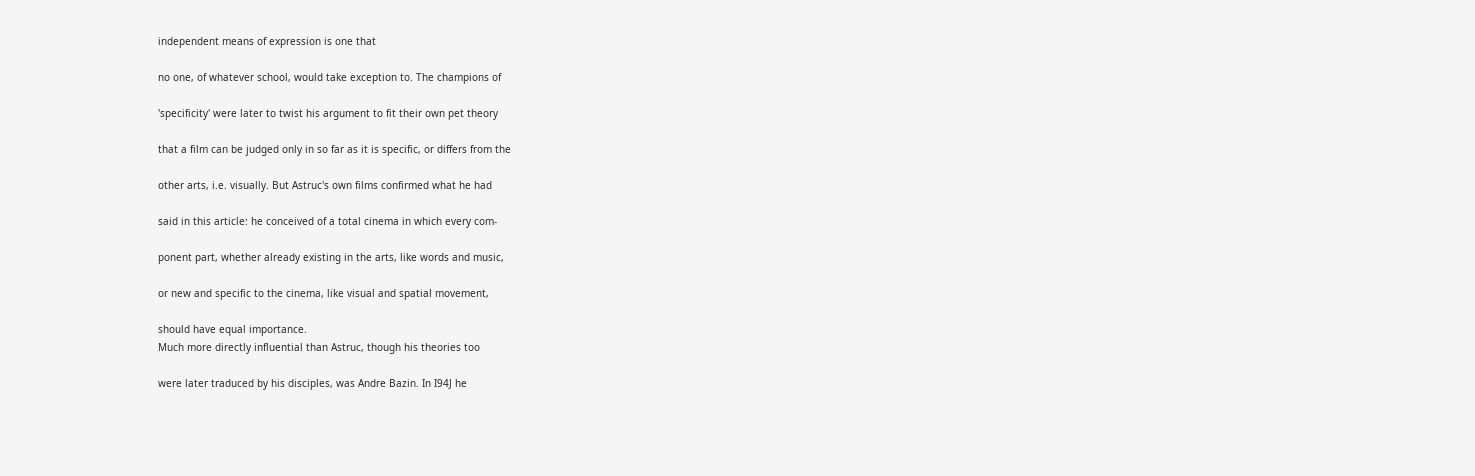independent means of expression is one that

no one, of whatever school, would take exception to. The champions of

'specificity' were later to twist his argument to fit their own pet theory

that a film can be judged only in so far as it is specific, or differs from the

other arts, i.e. visually. But Astruc's own films confirmed what he had

said in this article: he conceived of a total cinema in which every com-

ponent part, whether already existing in the arts, like words and music,

or new and specific to the cinema, like visual and spatial movement,

should have equal importance.
Much more directly influential than Astruc, though his theories too

were later traduced by his disciples, was Andre Bazin. In I94J he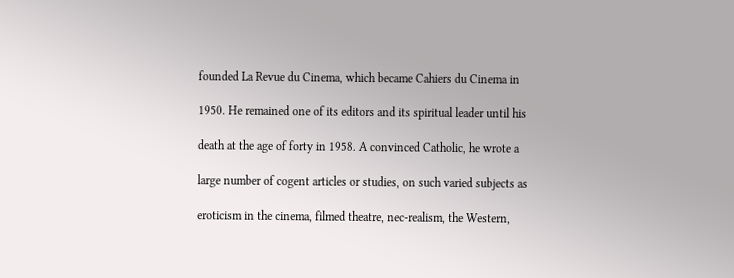founded La Revue du Cinema, which became Cahiers du Cinema in

1950. He remained one of its editors and its spiritual leader until his

death at the age of forty in 1958. A convinced Catholic, he wrote a

large number of cogent articles or studies, on such varied subjects as

eroticism in the cinema, filmed theatre, nec-realism, the Western,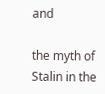and

the myth of Stalin in the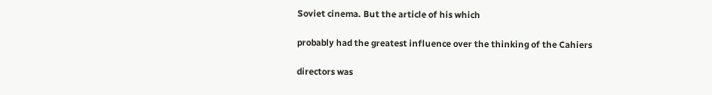Soviet cinema. But the article of his which

probably had the greatest influence over the thinking of the Cahiers

directors was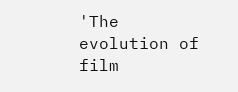'The evolution of film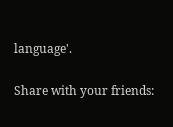language'.

Share with your friends: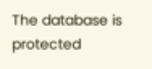The database is protected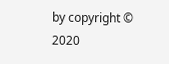by copyright © 2020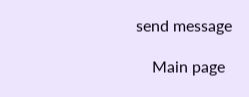send message

    Main page